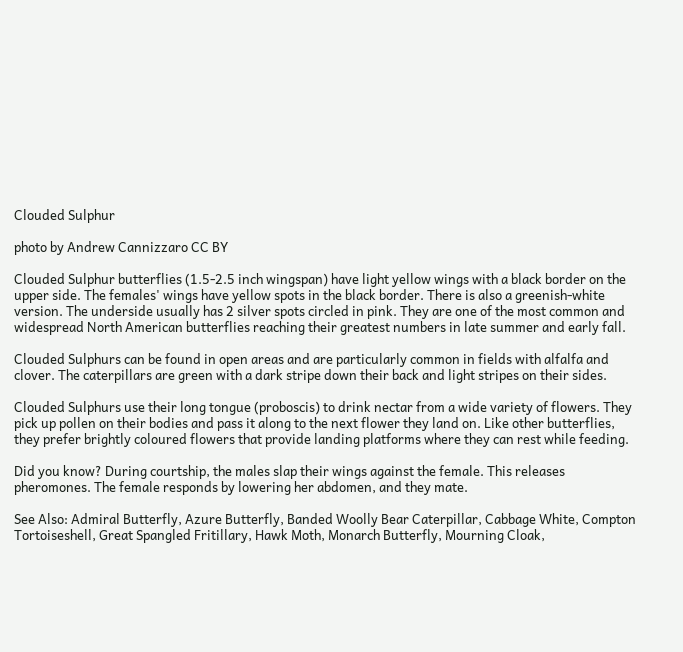Clouded Sulphur

photo by Andrew Cannizzaro CC BY

Clouded Sulphur butterflies (1.5-2.5 inch wingspan) have light yellow wings with a black border on the upper side. The females' wings have yellow spots in the black border. There is also a greenish-white version. The underside usually has 2 silver spots circled in pink. They are one of the most common and widespread North American butterflies reaching their greatest numbers in late summer and early fall.

Clouded Sulphurs can be found in open areas and are particularly common in fields with alfalfa and clover. The caterpillars are green with a dark stripe down their back and light stripes on their sides.

Clouded Sulphurs use their long tongue (proboscis) to drink nectar from a wide variety of flowers. They pick up pollen on their bodies and pass it along to the next flower they land on. Like other butterflies, they prefer brightly coloured flowers that provide landing platforms where they can rest while feeding.

Did you know? During courtship, the males slap their wings against the female. This releases pheromones. The female responds by lowering her abdomen, and they mate.

See Also: Admiral Butterfly, Azure Butterfly, Banded Woolly Bear Caterpillar, Cabbage White, Compton Tortoiseshell, Great Spangled Fritillary, Hawk Moth, Monarch Butterfly, Mourning Cloak,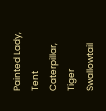Painted Lady, Tent Caterpillar, Tiger Swallowtail